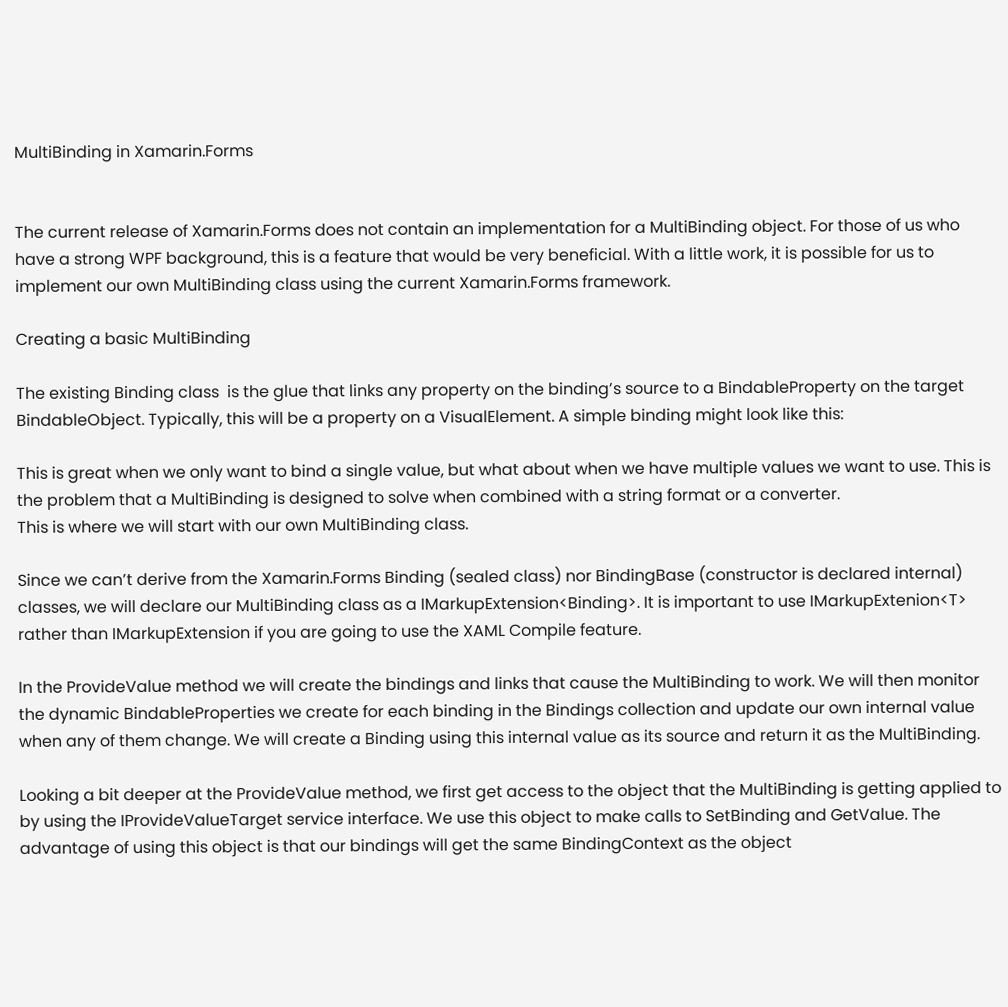MultiBinding in Xamarin.Forms


The current release of Xamarin.Forms does not contain an implementation for a MultiBinding object. For those of us who have a strong WPF background, this is a feature that would be very beneficial. With a little work, it is possible for us to implement our own MultiBinding class using the current Xamarin.Forms framework.

Creating a basic MultiBinding

The existing Binding class  is the glue that links any property on the binding’s source to a BindableProperty on the target BindableObject. Typically, this will be a property on a VisualElement. A simple binding might look like this:

This is great when we only want to bind a single value, but what about when we have multiple values we want to use. This is the problem that a MultiBinding is designed to solve when combined with a string format or a converter.
This is where we will start with our own MultiBinding class.

Since we can’t derive from the Xamarin.Forms Binding (sealed class) nor BindingBase (constructor is declared internal) classes, we will declare our MultiBinding class as a IMarkupExtension<Binding>. It is important to use IMarkupExtenion<T> rather than IMarkupExtension if you are going to use the XAML Compile feature.

In the ProvideValue method we will create the bindings and links that cause the MultiBinding to work. We will then monitor the dynamic BindableProperties we create for each binding in the Bindings collection and update our own internal value when any of them change. We will create a Binding using this internal value as its source and return it as the MultiBinding.

Looking a bit deeper at the ProvideValue method, we first get access to the object that the MultiBinding is getting applied to by using the IProvideValueTarget service interface. We use this object to make calls to SetBinding and GetValue. The advantage of using this object is that our bindings will get the same BindingContext as the object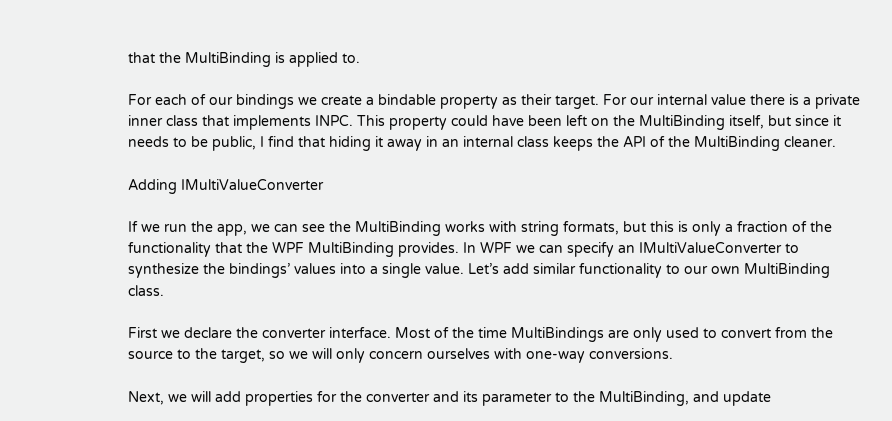that the MultiBinding is applied to.

For each of our bindings we create a bindable property as their target. For our internal value there is a private inner class that implements INPC. This property could have been left on the MultiBinding itself, but since it needs to be public, I find that hiding it away in an internal class keeps the API of the MultiBinding cleaner.

Adding IMultiValueConverter

If we run the app, we can see the MultiBinding works with string formats, but this is only a fraction of the functionality that the WPF MultiBinding provides. In WPF we can specify an IMultiValueConverter to synthesize the bindings’ values into a single value. Let’s add similar functionality to our own MultiBinding class.

First we declare the converter interface. Most of the time MultiBindings are only used to convert from the source to the target, so we will only concern ourselves with one-way conversions.

Next, we will add properties for the converter and its parameter to the MultiBinding, and update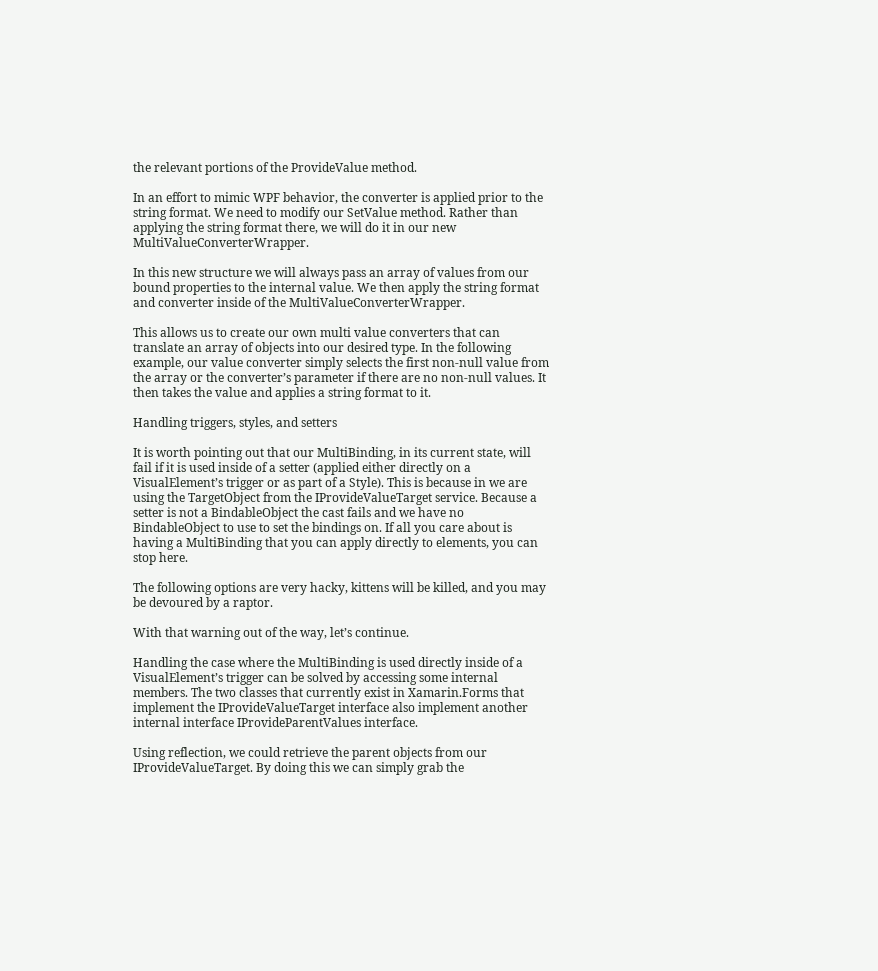the relevant portions of the ProvideValue method.

In an effort to mimic WPF behavior, the converter is applied prior to the string format. We need to modify our SetValue method. Rather than applying the string format there, we will do it in our new MultiValueConverterWrapper.

In this new structure we will always pass an array of values from our bound properties to the internal value. We then apply the string format and converter inside of the MultiValueConverterWrapper.

This allows us to create our own multi value converters that can translate an array of objects into our desired type. In the following example, our value converter simply selects the first non-null value from the array or the converter’s parameter if there are no non-null values. It then takes the value and applies a string format to it.

Handling triggers, styles, and setters

It is worth pointing out that our MultiBinding, in its current state, will fail if it is used inside of a setter (applied either directly on a VisualElement’s trigger or as part of a Style). This is because in we are using the TargetObject from the IProvideValueTarget service. Because a setter is not a BindableObject the cast fails and we have no BindableObject to use to set the bindings on. If all you care about is having a MultiBinding that you can apply directly to elements, you can stop here.

The following options are very hacky, kittens will be killed, and you may be devoured by a raptor.

With that warning out of the way, let’s continue.

Handling the case where the MultiBinding is used directly inside of a VisualElement’s trigger can be solved by accessing some internal members. The two classes that currently exist in Xamarin.Forms that implement the IProvideValueTarget interface also implement another internal interface IProvideParentValues interface.

Using reflection, we could retrieve the parent objects from our IProvideValueTarget. By doing this we can simply grab the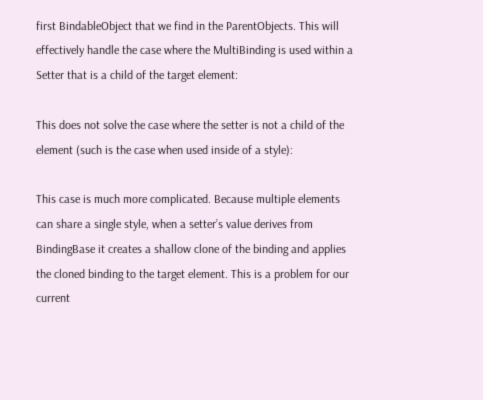first BindableObject that we find in the ParentObjects. This will effectively handle the case where the MultiBinding is used within a Setter that is a child of the target element:

This does not solve the case where the setter is not a child of the element (such is the case when used inside of a style):

This case is much more complicated. Because multiple elements can share a single style, when a setter’s value derives from BindingBase it creates a shallow clone of the binding and applies the cloned binding to the target element. This is a problem for our current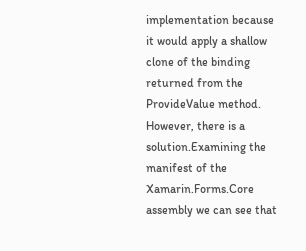implementation because it would apply a shallow clone of the binding returned from the ProvideValue method. However, there is a solution.Examining the manifest of the Xamarin.Forms.Core assembly we can see that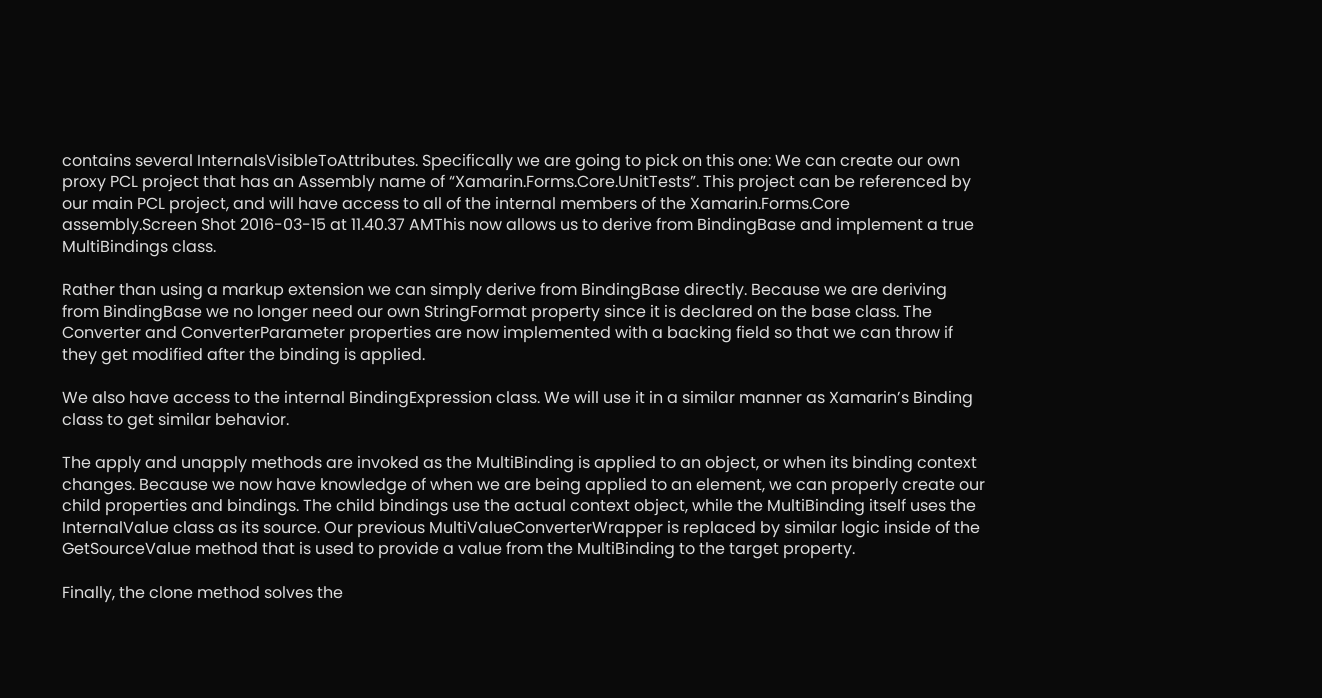contains several InternalsVisibleToAttributes. Specifically we are going to pick on this one: We can create our own proxy PCL project that has an Assembly name of “Xamarin.Forms.Core.UnitTests”. This project can be referenced by our main PCL project, and will have access to all of the internal members of the Xamarin.Forms.Core assembly.Screen Shot 2016-03-15 at 11.40.37 AMThis now allows us to derive from BindingBase and implement a true MultiBindings class.

Rather than using a markup extension we can simply derive from BindingBase directly. Because we are deriving from BindingBase we no longer need our own StringFormat property since it is declared on the base class. The Converter and ConverterParameter properties are now implemented with a backing field so that we can throw if they get modified after the binding is applied.

We also have access to the internal BindingExpression class. We will use it in a similar manner as Xamarin’s Binding class to get similar behavior.

The apply and unapply methods are invoked as the MultiBinding is applied to an object, or when its binding context changes. Because we now have knowledge of when we are being applied to an element, we can properly create our child properties and bindings. The child bindings use the actual context object, while the MultiBinding itself uses the InternalValue class as its source. Our previous MultiValueConverterWrapper is replaced by similar logic inside of the GetSourceValue method that is used to provide a value from the MultiBinding to the target property.

Finally, the clone method solves the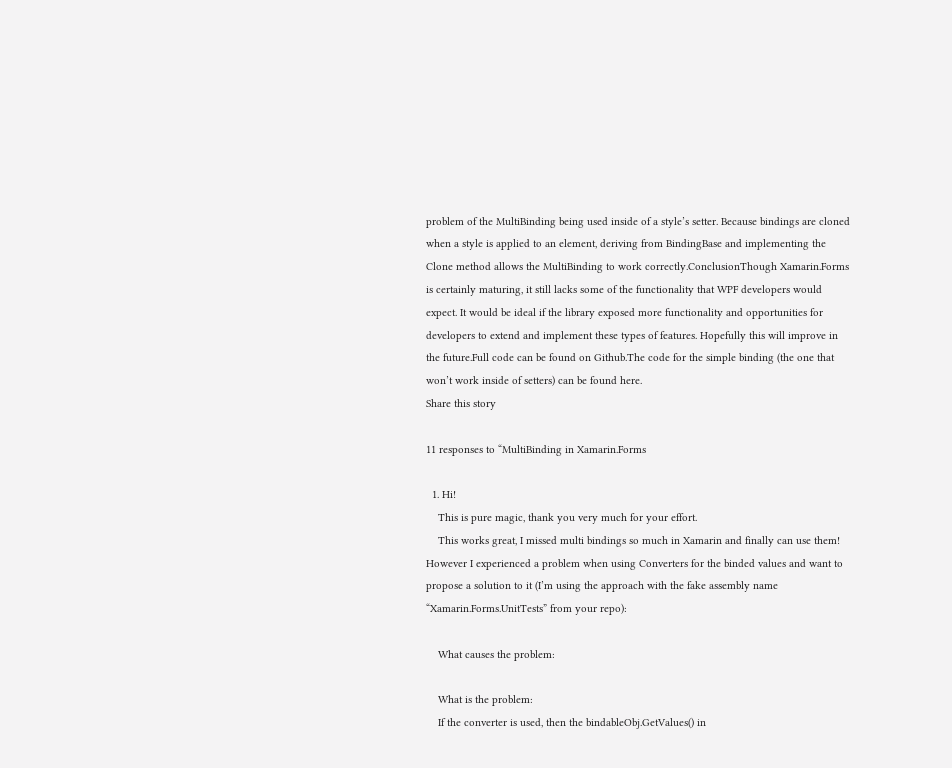problem of the MultiBinding being used inside of a style’s setter. Because bindings are cloned when a style is applied to an element, deriving from BindingBase and implementing the Clone method allows the MultiBinding to work correctly.ConclusionThough Xamarin.Forms is certainly maturing, it still lacks some of the functionality that WPF developers would expect. It would be ideal if the library exposed more functionality and opportunities for developers to extend and implement these types of features. Hopefully this will improve in the future.Full code can be found on Github.The code for the simple binding (the one that won’t work inside of setters) can be found here.
Share this story

11 responses to “MultiBinding in Xamarin.Forms

  1. Hi!
    This is pure magic, thank you very much for your effort.
    This works great, I missed multi bindings so much in Xamarin and finally can use them! However I experienced a problem when using Converters for the binded values and want to propose a solution to it (I’m using the approach with the fake assembly name “Xamarin.Forms.UnitTests” from your repo):

    What causes the problem:

    What is the problem:
    If the converter is used, then the bindableObj.GetValues() in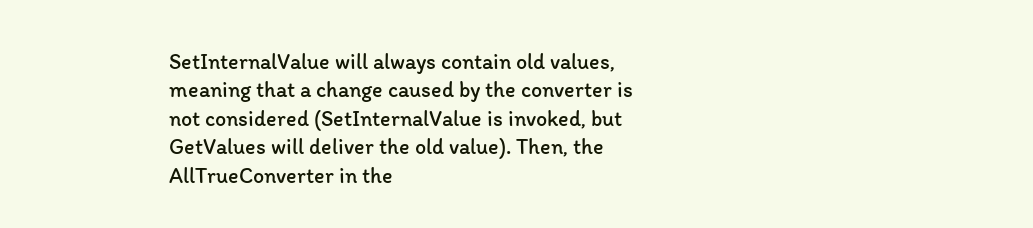SetInternalValue will always contain old values, meaning that a change caused by the converter is not considered (SetInternalValue is invoked, but GetValues will deliver the old value). Then, the AllTrueConverter in the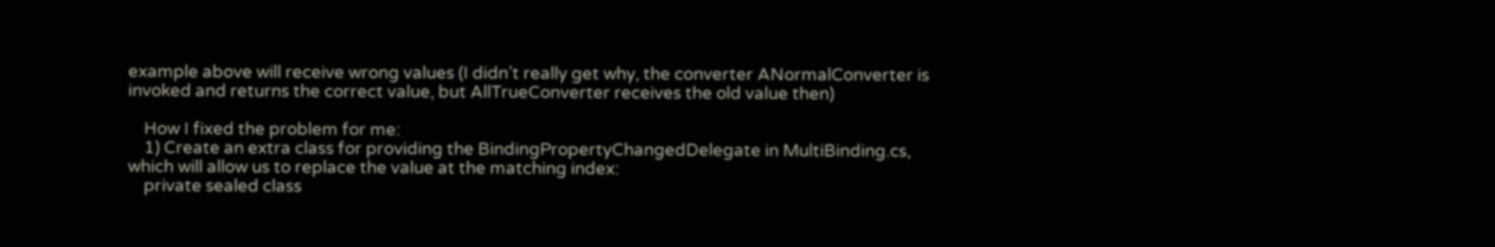example above will receive wrong values (I didn’t really get why, the converter ANormalConverter is invoked and returns the correct value, but AllTrueConverter receives the old value then)

    How I fixed the problem for me:
    1) Create an extra class for providing the BindingPropertyChangedDelegate in MultiBinding.cs, which will allow us to replace the value at the matching index:
    private sealed class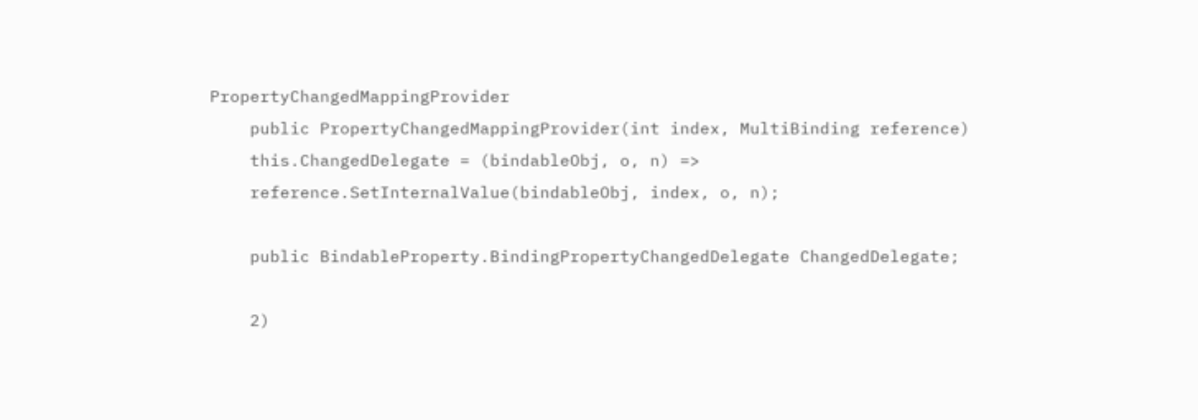PropertyChangedMappingProvider
    public PropertyChangedMappingProvider(int index, MultiBinding reference)
    this.ChangedDelegate = (bindableObj, o, n) =>
    reference.SetInternalValue(bindableObj, index, o, n);

    public BindableProperty.BindingPropertyChangedDelegate ChangedDelegate;

    2)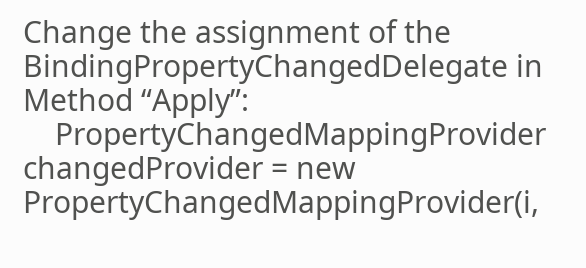Change the assignment of the BindingPropertyChangedDelegate in Method “Apply”:
    PropertyChangedMappingProvider changedProvider = new PropertyChangedMappingProvider(i,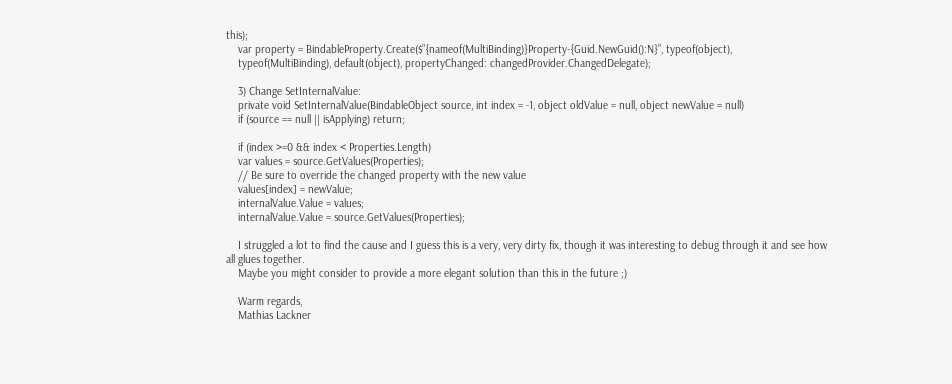this);
    var property = BindableProperty.Create($”{nameof(MultiBinding)}Property-{Guid.NewGuid():N}”, typeof(object),
    typeof(MultiBinding), default(object), propertyChanged: changedProvider.ChangedDelegate);

    3) Change SetInternalValue:
    private void SetInternalValue(BindableObject source, int index = -1, object oldValue = null, object newValue = null)
    if (source == null || isApplying) return;

    if (index >=0 && index < Properties.Length)
    var values = source.GetValues(Properties);
    // Be sure to override the changed property with the new value
    values[index] = newValue;
    internalValue.Value = values;
    internalValue.Value = source.GetValues(Properties);

    I struggled a lot to find the cause and I guess this is a very, very dirty fix, though it was interesting to debug through it and see how all glues together.
    Maybe you might consider to provide a more elegant solution than this in the future ;)

    Warm regards,
    Mathias Lackner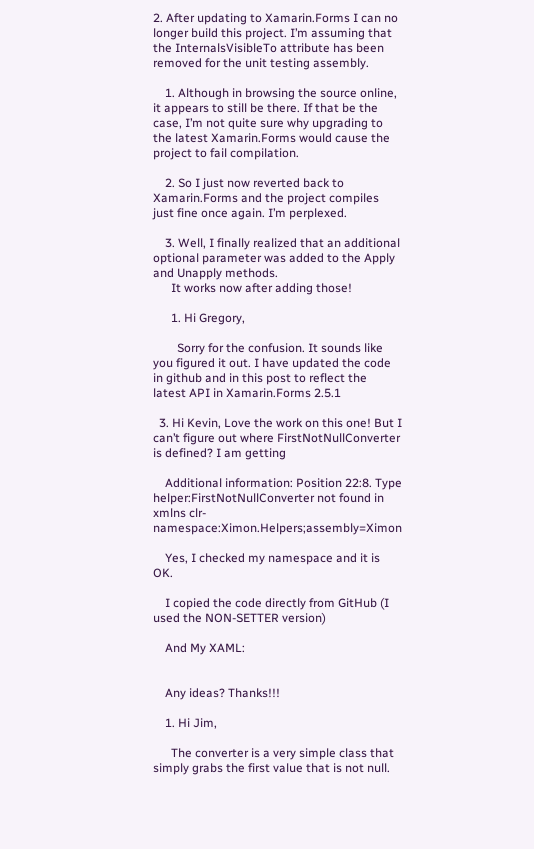2. After updating to Xamarin.Forms I can no longer build this project. I’m assuming that the InternalsVisibleTo attribute has been removed for the unit testing assembly.

    1. Although in browsing the source online, it appears to still be there. If that be the case, I’m not quite sure why upgrading to the latest Xamarin.Forms would cause the project to fail compilation.

    2. So I just now reverted back to Xamarin.Forms and the project compiles just fine once again. I’m perplexed.

    3. Well, I finally realized that an additional optional parameter was added to the Apply and Unapply methods.
      It works now after adding those!

      1. Hi Gregory,

        Sorry for the confusion. It sounds like you figured it out. I have updated the code in github and in this post to reflect the latest API in Xamarin.Forms 2.5.1

  3. Hi Kevin, Love the work on this one! But I can’t figure out where FirstNotNullConverter is defined? I am getting

    Additional information: Position 22:8. Type helper:FirstNotNullConverter not found in xmlns clr-namespace:Ximon.Helpers;assembly=Ximon

    Yes, I checked my namespace and it is OK.

    I copied the code directly from GitHub (I used the NON-SETTER version)

    And My XAML:


    Any ideas? Thanks!!!

    1. Hi Jim,

      The converter is a very simple class that simply grabs the first value that is not null.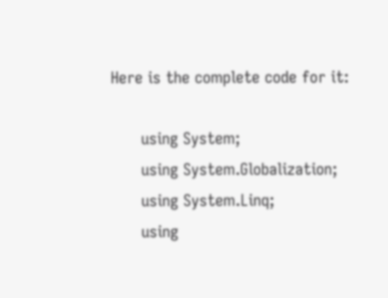Here is the complete code for it:

      using System;
      using System.Globalization;
      using System.Linq;
      using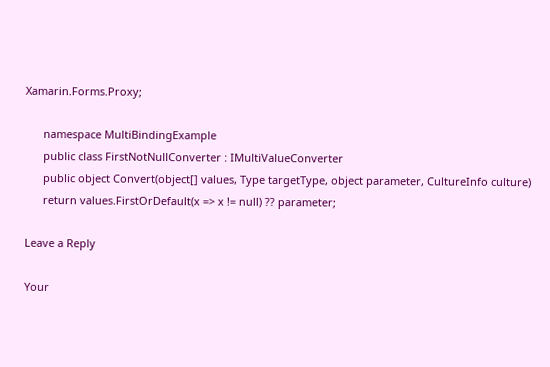Xamarin.Forms.Proxy;

      namespace MultiBindingExample
      public class FirstNotNullConverter : IMultiValueConverter
      public object Convert(object[] values, Type targetType, object parameter, CultureInfo culture)
      return values.FirstOrDefault(x => x != null) ?? parameter;

Leave a Reply

Your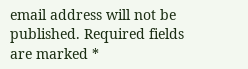email address will not be published. Required fields are marked *